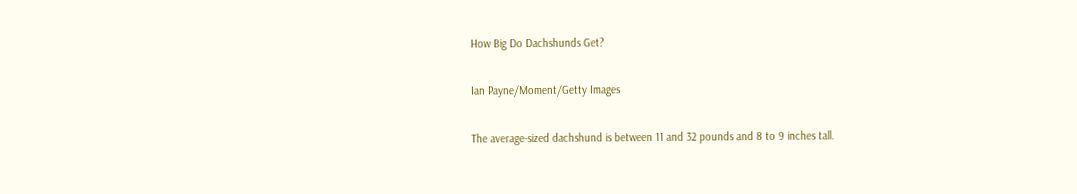How Big Do Dachshunds Get?

Ian Payne/Moment/Getty Images

The average-sized dachshund is between 11 and 32 pounds and 8 to 9 inches tall.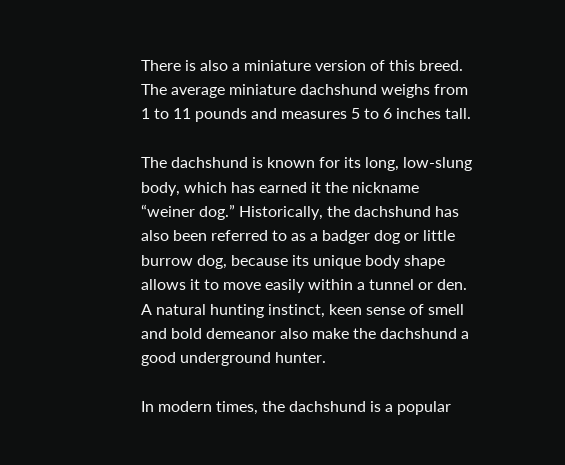There is also a miniature version of this breed. The average miniature dachshund weighs from 1 to 11 pounds and measures 5 to 6 inches tall.

The dachshund is known for its long, low-slung body, which has earned it the nickname “weiner dog.” Historically, the dachshund has also been referred to as a badger dog or little burrow dog, because its unique body shape allows it to move easily within a tunnel or den. A natural hunting instinct, keen sense of smell and bold demeanor also make the dachshund a good underground hunter.

In modern times, the dachshund is a popular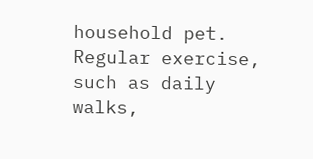household pet. Regular exercise, such as daily walks,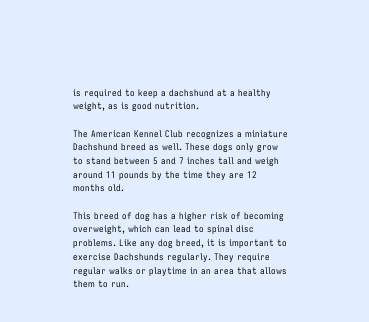is required to keep a dachshund at a healthy weight, as is good nutrition.

The American Kennel Club recognizes a miniature Dachshund breed as well. These dogs only grow to stand between 5 and 7 inches tall and weigh around 11 pounds by the time they are 12 months old.

This breed of dog has a higher risk of becoming overweight, which can lead to spinal disc problems. Like any dog breed, it is important to exercise Dachshunds regularly. They require regular walks or playtime in an area that allows them to run.